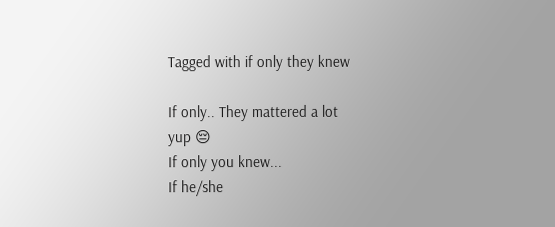Tagged with if only they knew

If only.. They mattered a lot
yup 😔
If only you knew...
If he/she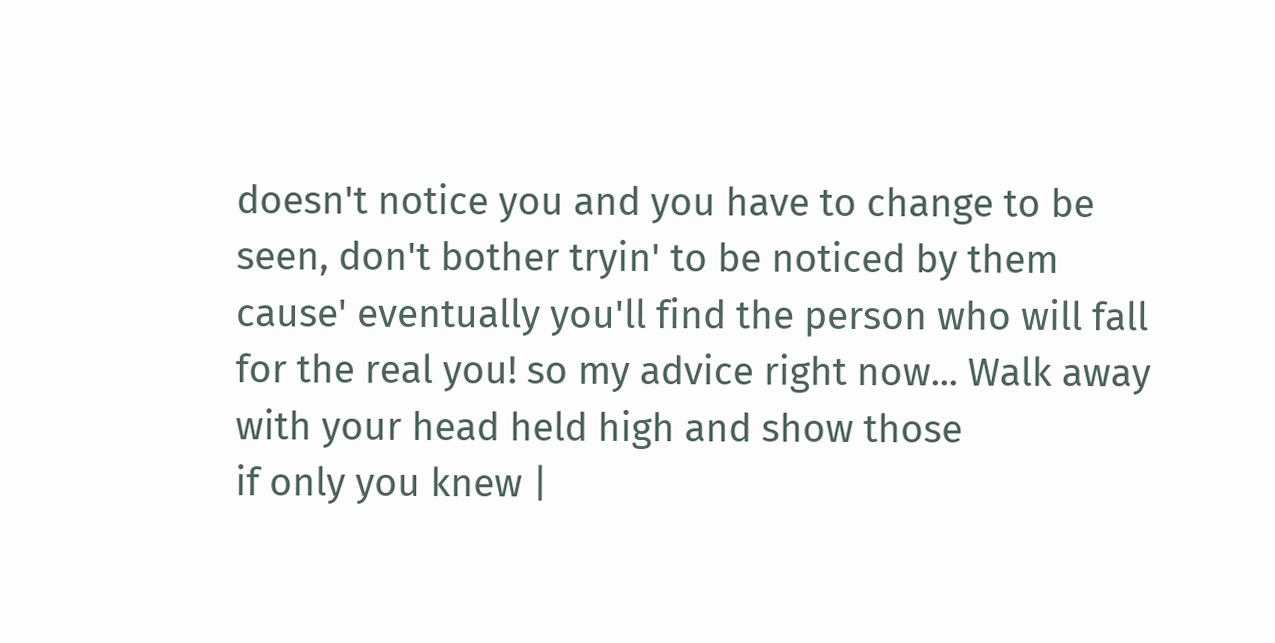doesn't notice you and you have to change to be seen, don't bother tryin' to be noticed by them cause' eventually you'll find the person who will fall for the real you! so my advice right now... Walk away with your head held high and show those
if only you knew |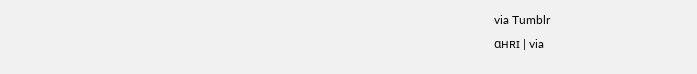via Tumblr
ɑʜʀɪ | via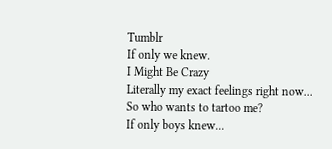Tumblr
If only we knew.
I Might Be Crazy
Literally my exact feelings right now...
So who wants to tartoo me?
If only boys knew...